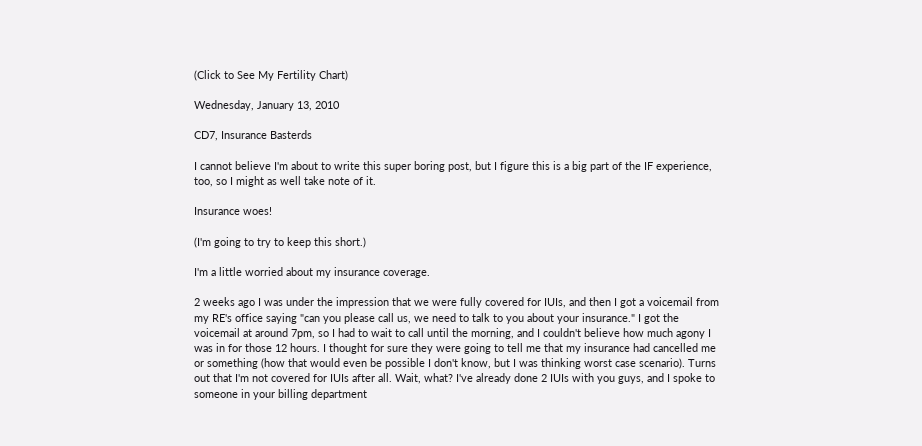(Click to See My Fertility Chart)

Wednesday, January 13, 2010

CD7, Insurance Basterds

I cannot believe I'm about to write this super boring post, but I figure this is a big part of the IF experience, too, so I might as well take note of it.

Insurance woes!

(I'm going to try to keep this short.)

I'm a little worried about my insurance coverage.

2 weeks ago I was under the impression that we were fully covered for IUIs, and then I got a voicemail from my RE's office saying "can you please call us, we need to talk to you about your insurance." I got the voicemail at around 7pm, so I had to wait to call until the morning, and I couldn't believe how much agony I was in for those 12 hours. I thought for sure they were going to tell me that my insurance had cancelled me or something (how that would even be possible I don't know, but I was thinking worst case scenario). Turns out that I'm not covered for IUIs after all. Wait, what? I've already done 2 IUIs with you guys, and I spoke to someone in your billing department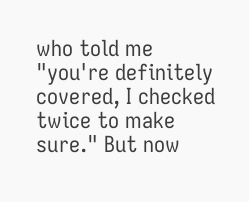who told me "you're definitely covered, I checked twice to make sure." But now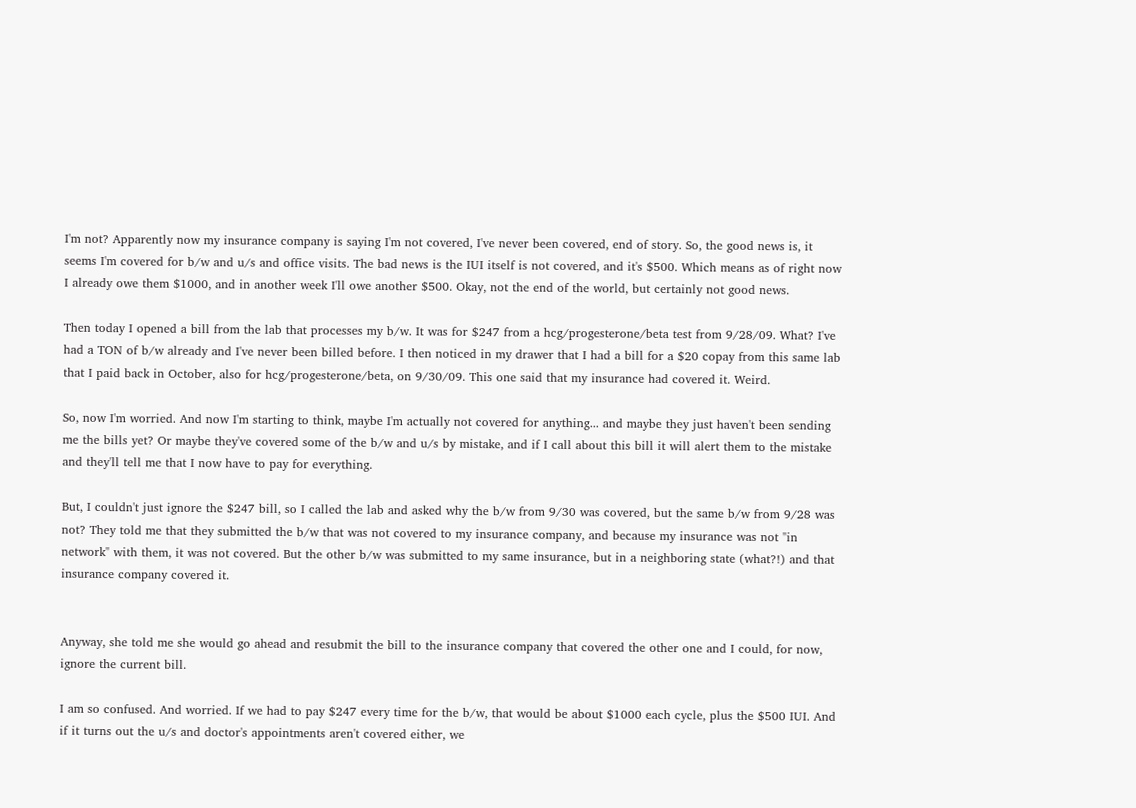I'm not? Apparently now my insurance company is saying I'm not covered, I've never been covered, end of story. So, the good news is, it seems I'm covered for b/w and u/s and office visits. The bad news is the IUI itself is not covered, and it's $500. Which means as of right now I already owe them $1000, and in another week I'll owe another $500. Okay, not the end of the world, but certainly not good news.

Then today I opened a bill from the lab that processes my b/w. It was for $247 from a hcg/progesterone/beta test from 9/28/09. What? I've had a TON of b/w already and I've never been billed before. I then noticed in my drawer that I had a bill for a $20 copay from this same lab that I paid back in October, also for hcg/progesterone/beta, on 9/30/09. This one said that my insurance had covered it. Weird.

So, now I'm worried. And now I'm starting to think, maybe I'm actually not covered for anything... and maybe they just haven't been sending me the bills yet? Or maybe they've covered some of the b/w and u/s by mistake, and if I call about this bill it will alert them to the mistake and they'll tell me that I now have to pay for everything.

But, I couldn't just ignore the $247 bill, so I called the lab and asked why the b/w from 9/30 was covered, but the same b/w from 9/28 was not? They told me that they submitted the b/w that was not covered to my insurance company, and because my insurance was not "in network" with them, it was not covered. But the other b/w was submitted to my same insurance, but in a neighboring state (what?!) and that insurance company covered it.


Anyway, she told me she would go ahead and resubmit the bill to the insurance company that covered the other one and I could, for now, ignore the current bill.

I am so confused. And worried. If we had to pay $247 every time for the b/w, that would be about $1000 each cycle, plus the $500 IUI. And if it turns out the u/s and doctor's appointments aren't covered either, we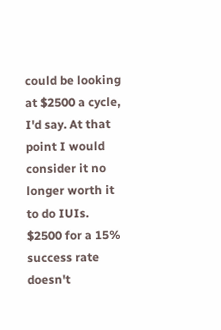could be looking at $2500 a cycle, I'd say. At that point I would consider it no longer worth it to do IUIs. $2500 for a 15% success rate doesn't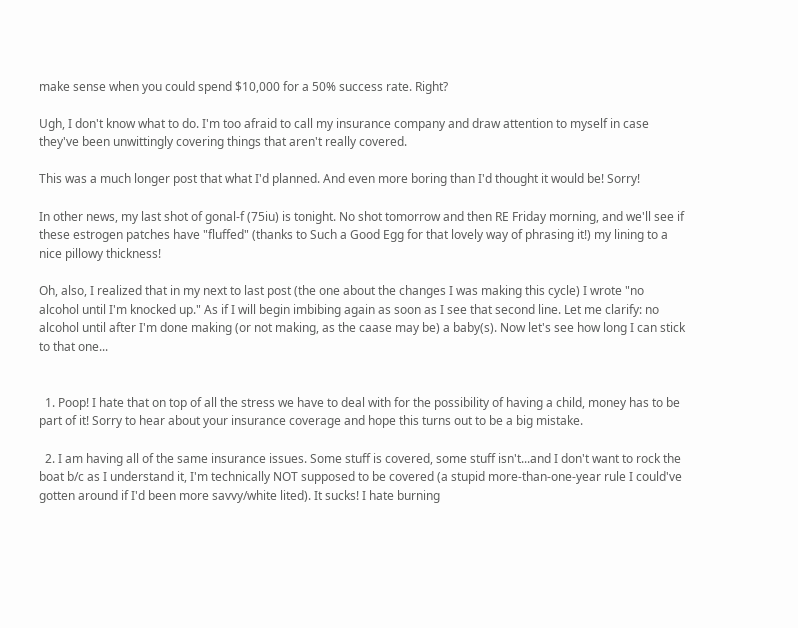make sense when you could spend $10,000 for a 50% success rate. Right?

Ugh, I don't know what to do. I'm too afraid to call my insurance company and draw attention to myself in case they've been unwittingly covering things that aren't really covered.

This was a much longer post that what I'd planned. And even more boring than I'd thought it would be! Sorry!

In other news, my last shot of gonal-f (75iu) is tonight. No shot tomorrow and then RE Friday morning, and we'll see if these estrogen patches have "fluffed" (thanks to Such a Good Egg for that lovely way of phrasing it!) my lining to a nice pillowy thickness!

Oh, also, I realized that in my next to last post (the one about the changes I was making this cycle) I wrote "no alcohol until I'm knocked up." As if I will begin imbibing again as soon as I see that second line. Let me clarify: no alcohol until after I'm done making (or not making, as the caase may be) a baby(s). Now let's see how long I can stick to that one...


  1. Poop! I hate that on top of all the stress we have to deal with for the possibility of having a child, money has to be part of it! Sorry to hear about your insurance coverage and hope this turns out to be a big mistake.

  2. I am having all of the same insurance issues. Some stuff is covered, some stuff isn't...and I don't want to rock the boat b/c as I understand it, I'm technically NOT supposed to be covered (a stupid more-than-one-year rule I could've gotten around if I'd been more savvy/white lited). It sucks! I hate burning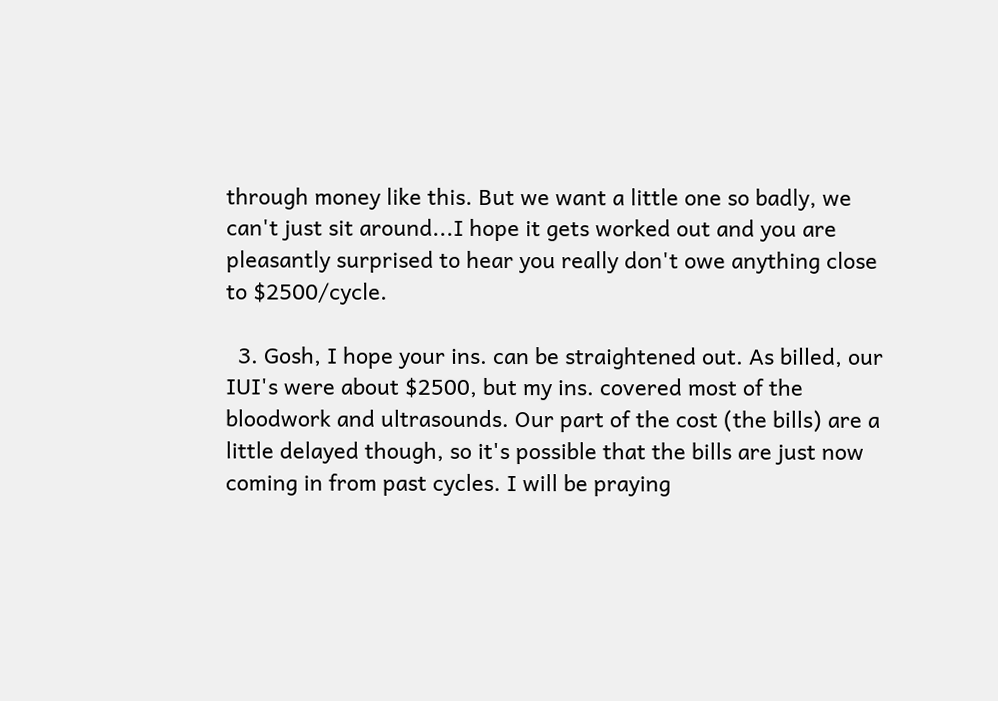through money like this. But we want a little one so badly, we can't just sit around...I hope it gets worked out and you are pleasantly surprised to hear you really don't owe anything close to $2500/cycle.

  3. Gosh, I hope your ins. can be straightened out. As billed, our IUI's were about $2500, but my ins. covered most of the bloodwork and ultrasounds. Our part of the cost (the bills) are a little delayed though, so it's possible that the bills are just now coming in from past cycles. I will be praying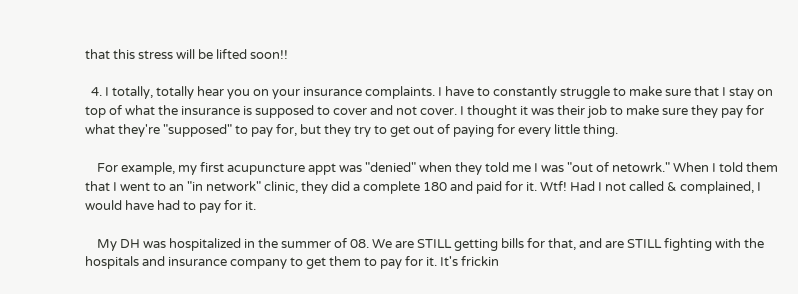that this stress will be lifted soon!!

  4. I totally, totally hear you on your insurance complaints. I have to constantly struggle to make sure that I stay on top of what the insurance is supposed to cover and not cover. I thought it was their job to make sure they pay for what they're "supposed" to pay for, but they try to get out of paying for every little thing.

    For example, my first acupuncture appt was "denied" when they told me I was "out of netowrk." When I told them that I went to an "in network" clinic, they did a complete 180 and paid for it. Wtf! Had I not called & complained, I would have had to pay for it.

    My DH was hospitalized in the summer of 08. We are STILL getting bills for that, and are STILL fighting with the hospitals and insurance company to get them to pay for it. It's frickin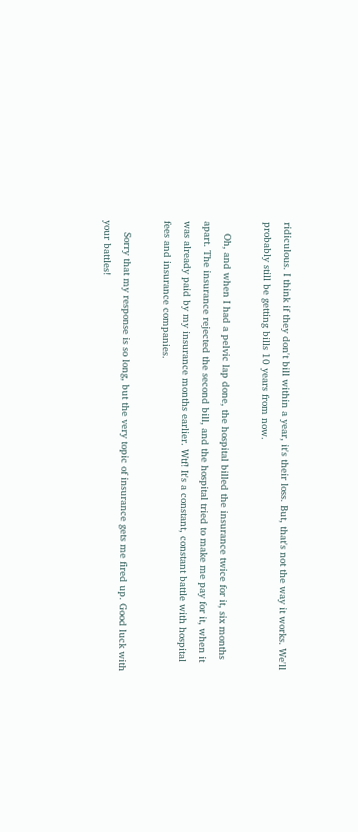ridiculous. I think if they don't bill within a year, it's their loss. But, that's not the way it works. We'll probably still be getting bills 10 years from now.

    Oh, and when I had a pelvic lap done, the hospital billed the insurance twice for it, six months apart. The insurance rejected the second bill, and the hospital tried to make me pay for it, when it was already paid by my insurance months earlier. Wtf! It's a constant, constant battle with hospital fees and insurance companies.

    Sorry that my response is so long, but the very topic of insurance gets me fired up. Good luck with your battles!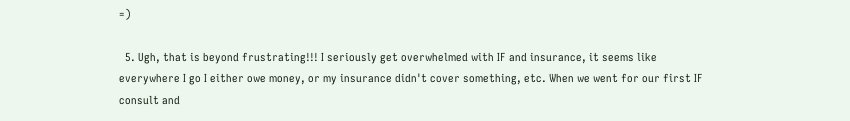=)

  5. Ugh, that is beyond frustrating!!! I seriously get overwhelmed with IF and insurance, it seems like everywhere I go I either owe money, or my insurance didn't cover something, etc. When we went for our first IF consult and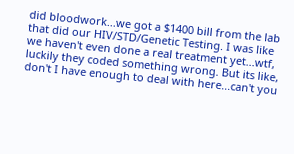did bloodwork...we got a $1400 bill from the lab that did our HIV/STD/Genetic Testing. I was like we haven't even done a real treatment yet...wtf, luckily they coded something wrong. But its like, don't I have enough to deal with here...can't you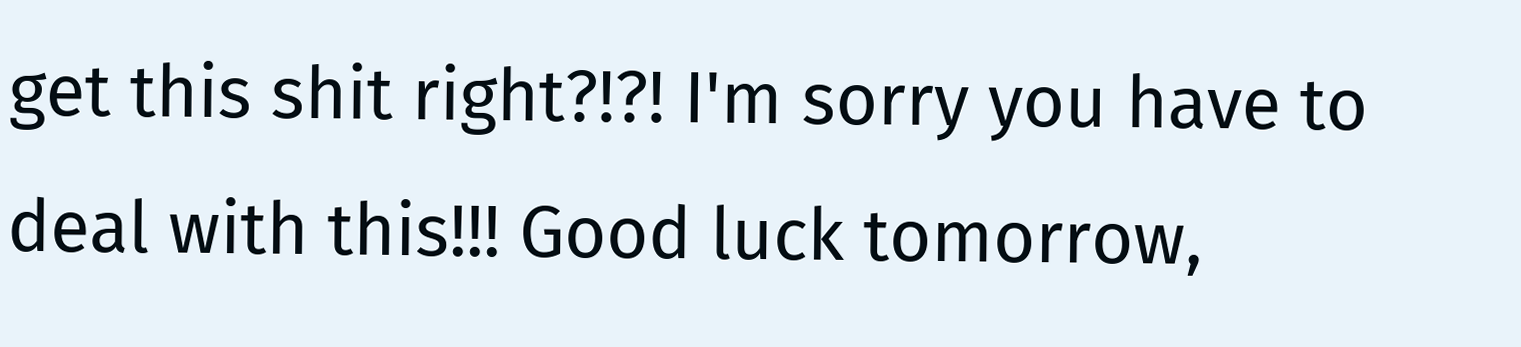get this shit right?!?! I'm sorry you have to deal with this!!! Good luck tomorrow,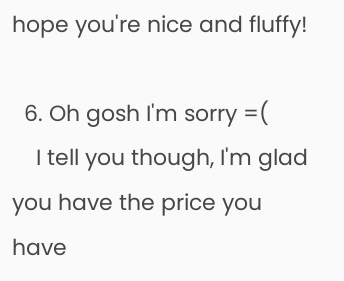hope you're nice and fluffy!

  6. Oh gosh I'm sorry =(
    I tell you though, I'm glad you have the price you have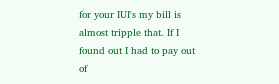for your IUI's my bill is almost tripple that. If I found out I had to pay out of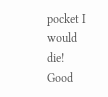pocket I would die! Good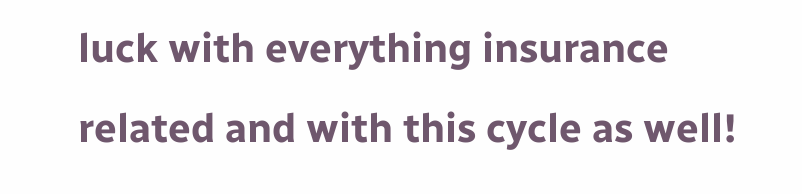luck with everything insurance related and with this cycle as well!